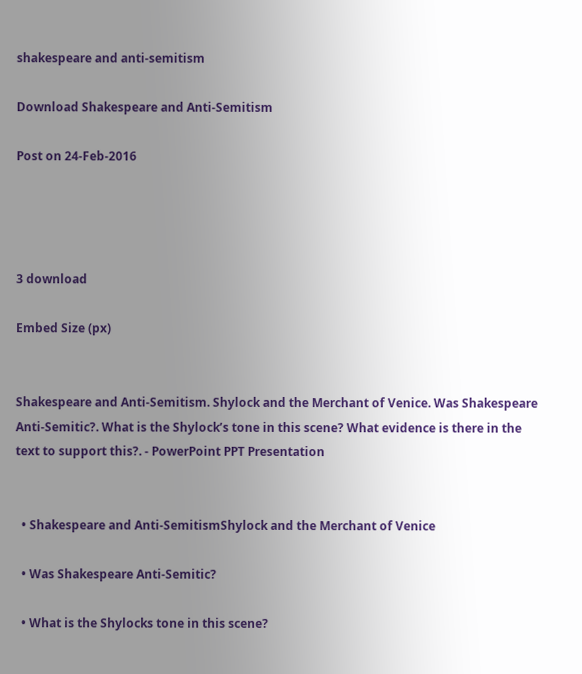shakespeare and anti-semitism

Download Shakespeare and Anti-Semitism

Post on 24-Feb-2016




3 download

Embed Size (px)


Shakespeare and Anti-Semitism. Shylock and the Merchant of Venice. Was Shakespeare Anti-Semitic?. What is the Shylock’s tone in this scene? What evidence is there in the text to support this?. - PowerPoint PPT Presentation


  • Shakespeare and Anti-SemitismShylock and the Merchant of Venice

  • Was Shakespeare Anti-Semitic?

  • What is the Shylocks tone in this scene?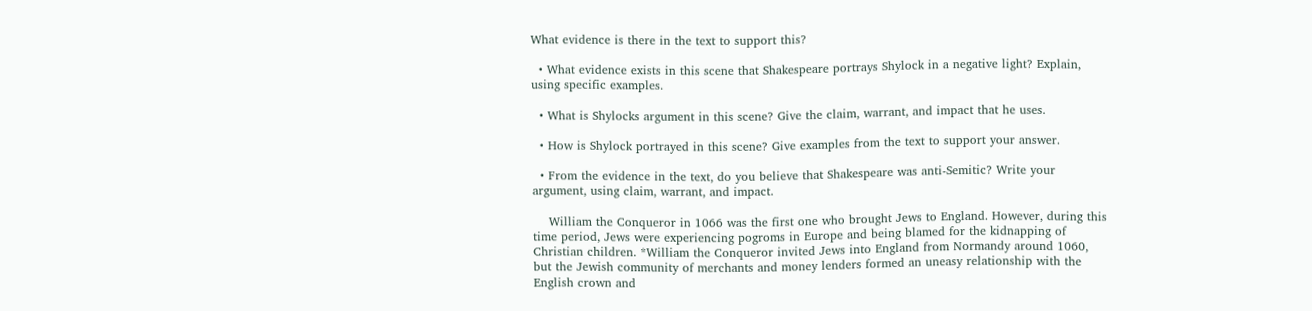What evidence is there in the text to support this?

  • What evidence exists in this scene that Shakespeare portrays Shylock in a negative light? Explain, using specific examples.

  • What is Shylocks argument in this scene? Give the claim, warrant, and impact that he uses.

  • How is Shylock portrayed in this scene? Give examples from the text to support your answer.

  • From the evidence in the text, do you believe that Shakespeare was anti-Semitic? Write your argument, using claim, warrant, and impact.

    William the Conqueror in 1066 was the first one who brought Jews to England. However, during this time period, Jews were experiencing pogroms in Europe and being blamed for the kidnapping of Christian children. *William the Conqueror invited Jews into England from Normandy around 1060, but the Jewish community of merchants and money lenders formed an uneasy relationship with the English crown and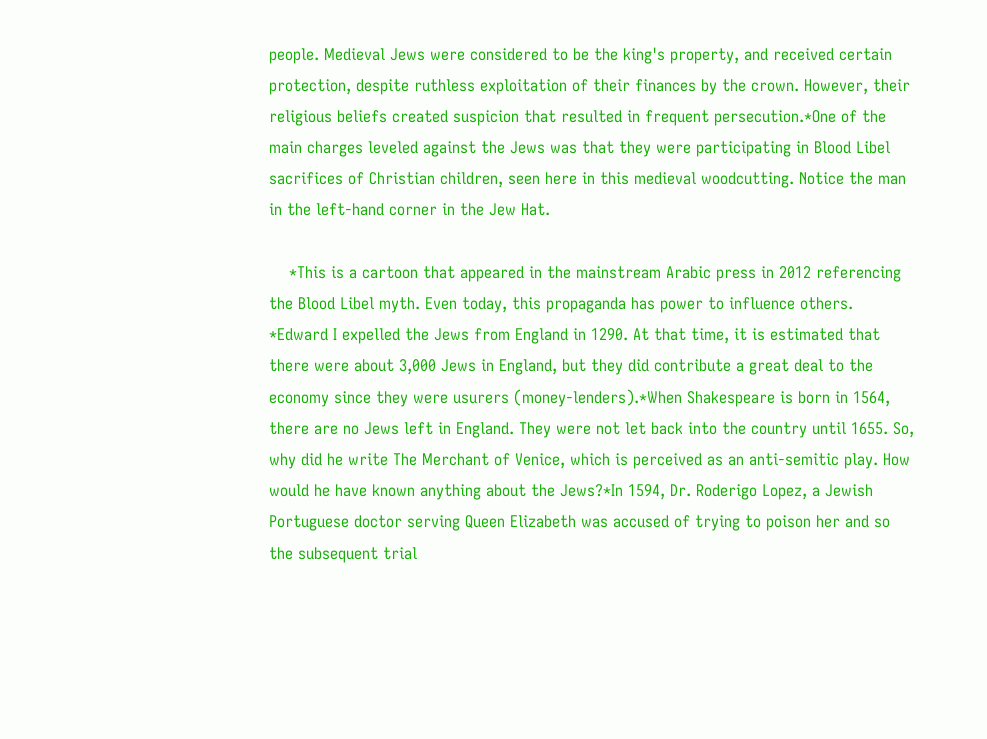people. Medieval Jews were considered to be the king's property, and received certain protection, despite ruthless exploitation of their finances by the crown. However, their religious beliefs created suspicion that resulted in frequent persecution.*One of the main charges leveled against the Jews was that they were participating in Blood Libel sacrifices of Christian children, seen here in this medieval woodcutting. Notice the man in the left-hand corner in the Jew Hat.

    *This is a cartoon that appeared in the mainstream Arabic press in 2012 referencing the Blood Libel myth. Even today, this propaganda has power to influence others. *Edward I expelled the Jews from England in 1290. At that time, it is estimated that there were about 3,000 Jews in England, but they did contribute a great deal to the economy since they were usurers (money-lenders).*When Shakespeare is born in 1564, there are no Jews left in England. They were not let back into the country until 1655. So, why did he write The Merchant of Venice, which is perceived as an anti-semitic play. How would he have known anything about the Jews?*In 1594, Dr. Roderigo Lopez, a Jewish Portuguese doctor serving Queen Elizabeth was accused of trying to poison her and so the subsequent trial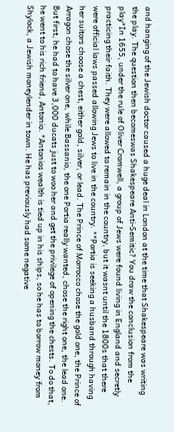and hanging of the Jewish doctor caused a huge deal in London at the time that Shakespeare was writing the play. The question then becomeswas Shakespeare Anti-Semitic? You draw the conclusion from the play*In 1655, under the rule of Oliver Cromwell, a group of Jews were found living in England and secretly practicing their faith. They were allowed to remain in the country, but it wasnt until the 1800s that there were official laws passed allowing Jews to live in the country. **Portia is seeking a husband through having her suitors choose a chest, either gold, silver, or lead. The Prince of Morrocco chose the gold one, the Prince of Arragon chose the silver one, while Bassanio, the one Portia really wanted, chose the right one, the lead one. But first, he had to have 3,000 ducats just to woo her and get the privilege of opening the chests. To do that, he went to his rich friend, Antonio. *Antonios wealth is tied up in his ships, so he has to borrow money from Shylock, a Jewish moneylender in town. He has previously had some negative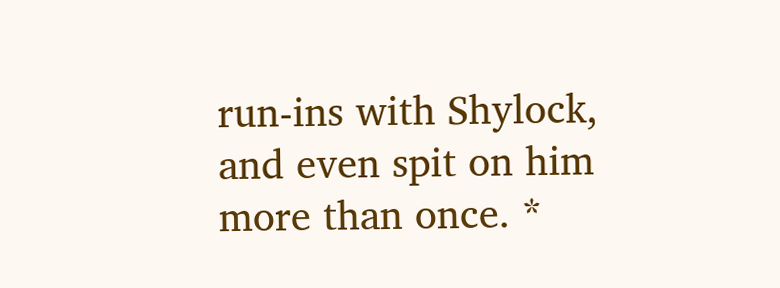run-ins with Shylock, and even spit on him more than once. *